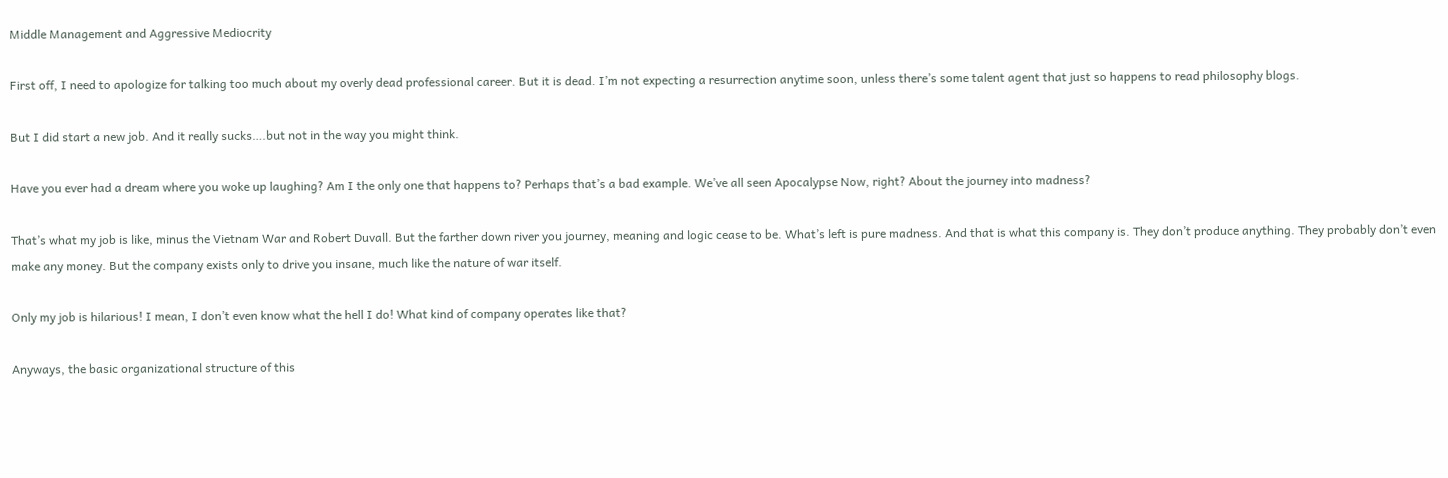Middle Management and Aggressive Mediocrity

First off, I need to apologize for talking too much about my overly dead professional career. But it is dead. I’m not expecting a resurrection anytime soon, unless there’s some talent agent that just so happens to read philosophy blogs.

But I did start a new job. And it really sucks….but not in the way you might think.

Have you ever had a dream where you woke up laughing? Am I the only one that happens to? Perhaps that’s a bad example. We’ve all seen Apocalypse Now, right? About the journey into madness?

That’s what my job is like, minus the Vietnam War and Robert Duvall. But the farther down river you journey, meaning and logic cease to be. What’s left is pure madness. And that is what this company is. They don’t produce anything. They probably don’t even make any money. But the company exists only to drive you insane, much like the nature of war itself.

Only my job is hilarious! I mean, I don’t even know what the hell I do! What kind of company operates like that?

Anyways, the basic organizational structure of this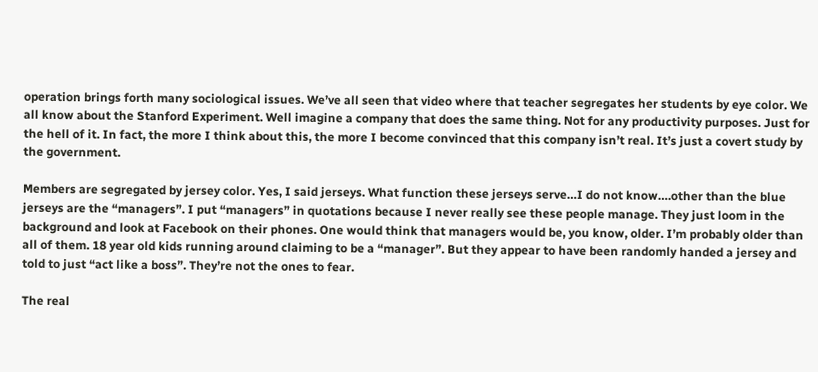operation brings forth many sociological issues. We’ve all seen that video where that teacher segregates her students by eye color. We all know about the Stanford Experiment. Well imagine a company that does the same thing. Not for any productivity purposes. Just for the hell of it. In fact, the more I think about this, the more I become convinced that this company isn’t real. It’s just a covert study by the government.

Members are segregated by jersey color. Yes, I said jerseys. What function these jerseys serve…I do not know….other than the blue jerseys are the “managers”. I put “managers” in quotations because I never really see these people manage. They just loom in the background and look at Facebook on their phones. One would think that managers would be, you know, older. I’m probably older than all of them. 18 year old kids running around claiming to be a “manager”. But they appear to have been randomly handed a jersey and told to just “act like a boss”. They’re not the ones to fear.

The real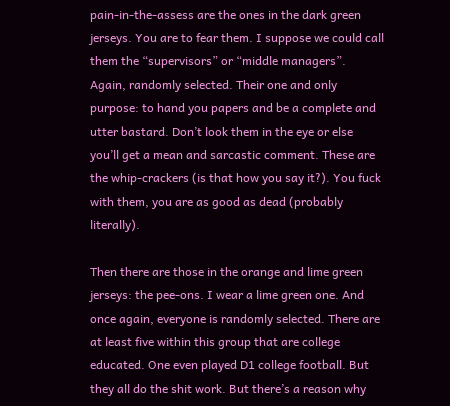pain-in-the-assess are the ones in the dark green jerseys. You are to fear them. I suppose we could call them the “supervisors” or “middle managers”. Again, randomly selected. Their one and only purpose: to hand you papers and be a complete and utter bastard. Don’t look them in the eye or else you’ll get a mean and sarcastic comment. These are the whip-crackers (is that how you say it?). You fuck with them, you are as good as dead (probably literally).

Then there are those in the orange and lime green jerseys: the pee-ons. I wear a lime green one. And once again, everyone is randomly selected. There are at least five within this group that are college educated. One even played D1 college football. But they all do the shit work. But there’s a reason why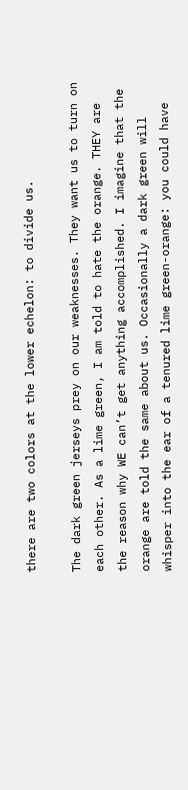there are two colors at the lower echelon: to divide us.

The dark green jerseys prey on our weaknesses. They want us to turn on each other. As a lime green, I am told to hate the orange. THEY are the reason why WE can’t get anything accomplished. I imagine that the orange are told the same about us. Occasionally a dark green will whisper into the ear of a tenured lime green-orange: you could have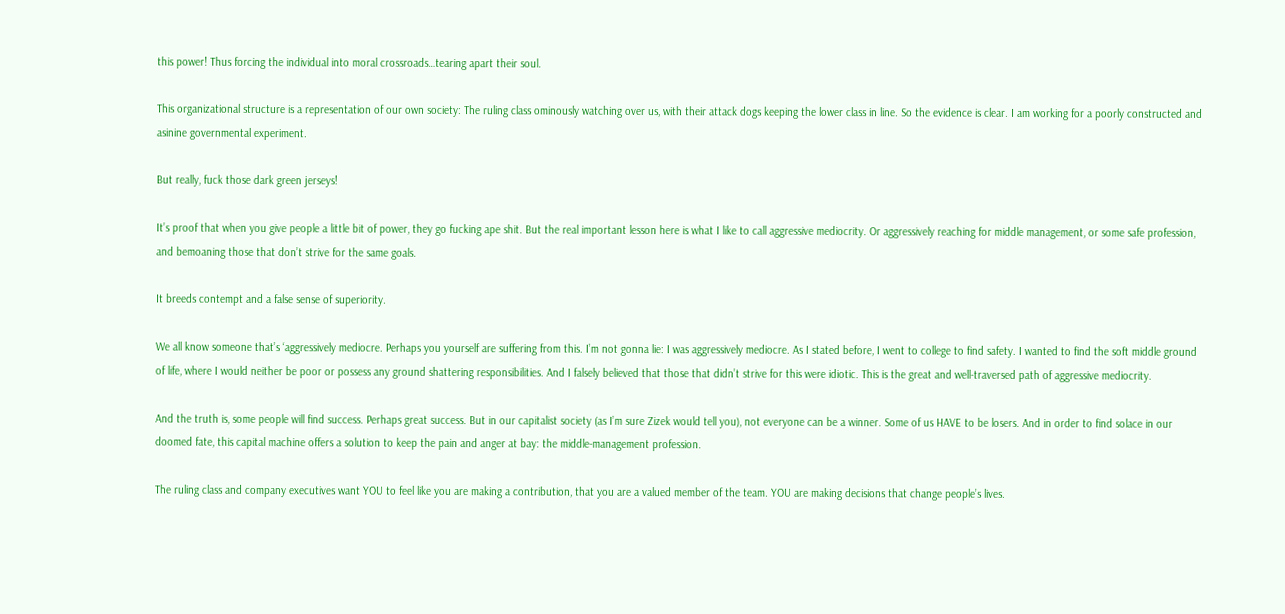this power! Thus forcing the individual into moral crossroads…tearing apart their soul.

This organizational structure is a representation of our own society: The ruling class ominously watching over us, with their attack dogs keeping the lower class in line. So the evidence is clear. I am working for a poorly constructed and asinine governmental experiment.

But really, fuck those dark green jerseys!

It’s proof that when you give people a little bit of power, they go fucking ape shit. But the real important lesson here is what I like to call aggressive mediocrity. Or aggressively reaching for middle management, or some safe profession, and bemoaning those that don’t strive for the same goals.

It breeds contempt and a false sense of superiority.

We all know someone that’s ‘aggressively mediocre. Perhaps you yourself are suffering from this. I’m not gonna lie: I was aggressively mediocre. As I stated before, I went to college to find safety. I wanted to find the soft middle ground of life, where I would neither be poor or possess any ground shattering responsibilities. And I falsely believed that those that didn’t strive for this were idiotic. This is the great and well-traversed path of aggressive mediocrity.

And the truth is, some people will find success. Perhaps great success. But in our capitalist society (as I’m sure Zizek would tell you), not everyone can be a winner. Some of us HAVE to be losers. And in order to find solace in our doomed fate, this capital machine offers a solution to keep the pain and anger at bay: the middle-management profession.

The ruling class and company executives want YOU to feel like you are making a contribution, that you are a valued member of the team. YOU are making decisions that change people’s lives.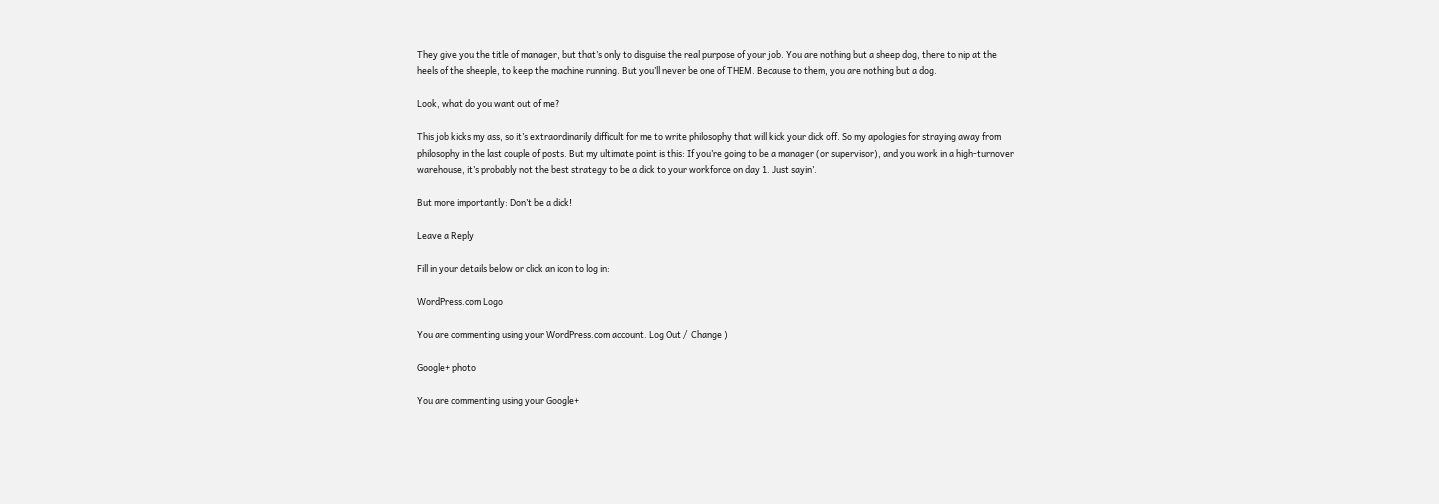They give you the title of manager, but that’s only to disguise the real purpose of your job. You are nothing but a sheep dog, there to nip at the heels of the sheeple, to keep the machine running. But you’ll never be one of THEM. Because to them, you are nothing but a dog.

Look, what do you want out of me?

This job kicks my ass, so it’s extraordinarily difficult for me to write philosophy that will kick your dick off. So my apologies for straying away from philosophy in the last couple of posts. But my ultimate point is this: If you’re going to be a manager (or supervisor), and you work in a high-turnover warehouse, it’s probably not the best strategy to be a dick to your workforce on day 1. Just sayin’.

But more importantly: Don’t be a dick!

Leave a Reply

Fill in your details below or click an icon to log in:

WordPress.com Logo

You are commenting using your WordPress.com account. Log Out /  Change )

Google+ photo

You are commenting using your Google+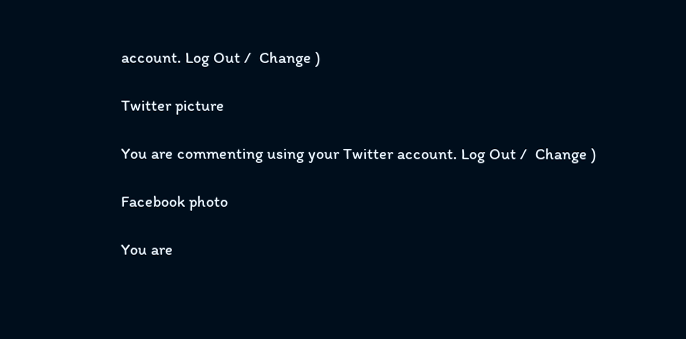account. Log Out /  Change )

Twitter picture

You are commenting using your Twitter account. Log Out /  Change )

Facebook photo

You are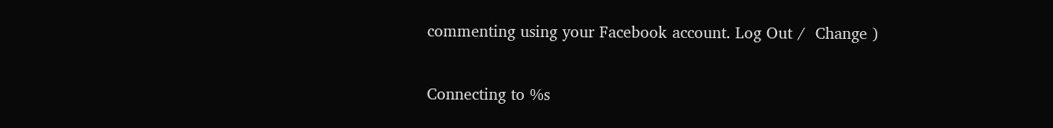commenting using your Facebook account. Log Out /  Change )


Connecting to %s